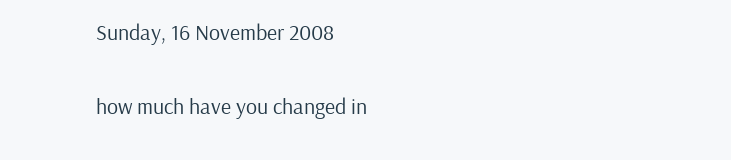Sunday, 16 November 2008

how much have you changed in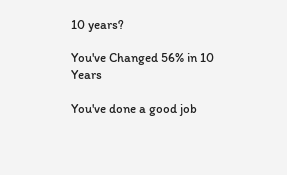10 years?

You've Changed 56% in 10 Years

You've done a good job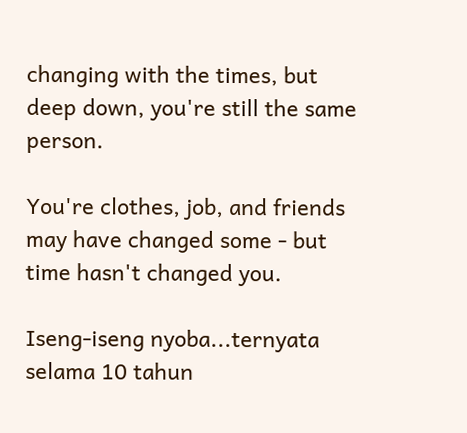changing with the times, but deep down, you're still the same person.

You're clothes, job, and friends may have changed some - but time hasn't changed you.

Iseng-iseng nyoba...ternyata selama 10 tahun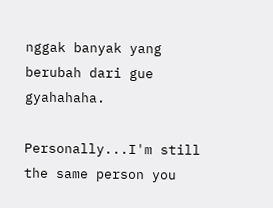nggak banyak yang berubah dari gue gyahahaha.

Personally...I'm still the same person you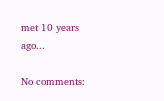met 10 years ago...

No comments: